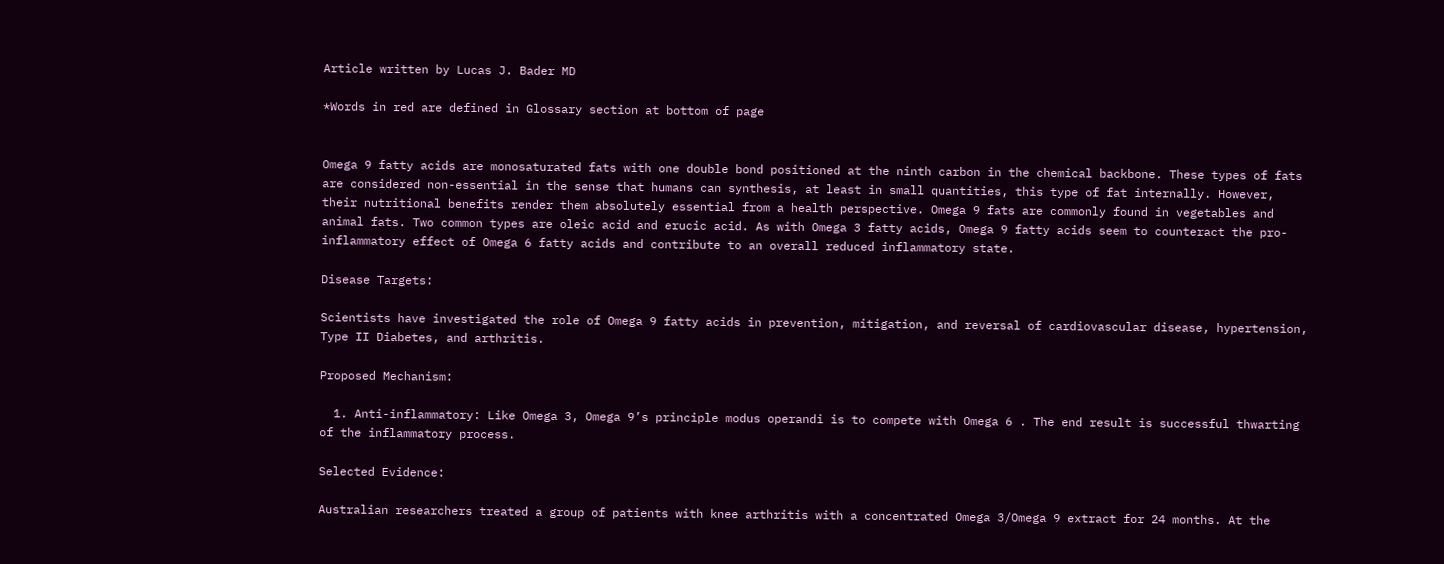Article written by Lucas J. Bader MD

*Words in red are defined in Glossary section at bottom of page


Omega 9 fatty acids are monosaturated fats with one double bond positioned at the ninth carbon in the chemical backbone. These types of fats are considered non-essential in the sense that humans can synthesis, at least in small quantities, this type of fat internally. However, their nutritional benefits render them absolutely essential from a health perspective. Omega 9 fats are commonly found in vegetables and animal fats. Two common types are oleic acid and erucic acid. As with Omega 3 fatty acids, Omega 9 fatty acids seem to counteract the pro-inflammatory effect of Omega 6 fatty acids and contribute to an overall reduced inflammatory state.

Disease Targets:

Scientists have investigated the role of Omega 9 fatty acids in prevention, mitigation, and reversal of cardiovascular disease, hypertension, Type II Diabetes, and arthritis.

Proposed Mechanism:

  1. Anti-inflammatory: Like Omega 3, Omega 9’s principle modus operandi is to compete with Omega 6 . The end result is successful thwarting of the inflammatory process.

Selected Evidence:

Australian researchers treated a group of patients with knee arthritis with a concentrated Omega 3/Omega 9 extract for 24 months. At the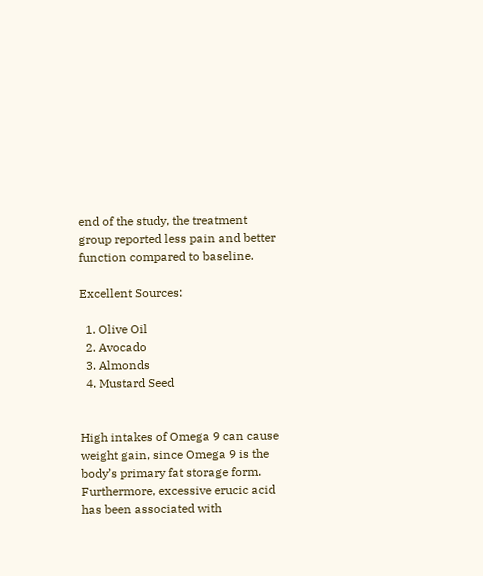end of the study, the treatment group reported less pain and better function compared to baseline.

Excellent Sources:

  1. Olive Oil
  2. Avocado
  3. Almonds
  4. Mustard Seed


High intakes of Omega 9 can cause weight gain, since Omega 9 is the body’s primary fat storage form. Furthermore, excessive erucic acid has been associated with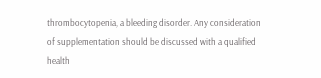thrombocytopenia, a bleeding disorder. Any consideration of supplementation should be discussed with a qualified health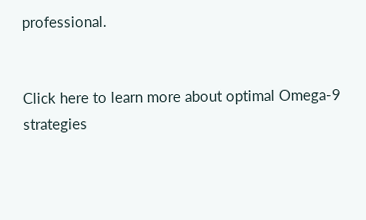professional.


Click here to learn more about optimal Omega-9 strategies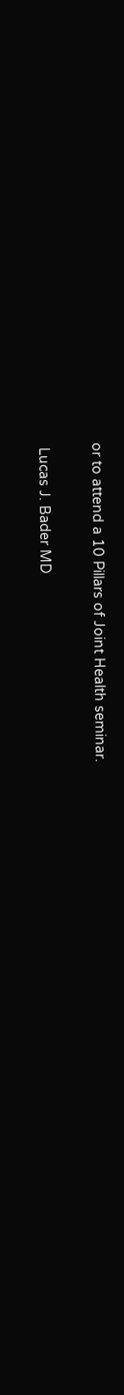or to attend a 10 Pillars of Joint Health seminar.

 Lucas J. Bader MD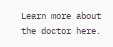Learn more about the doctor here.